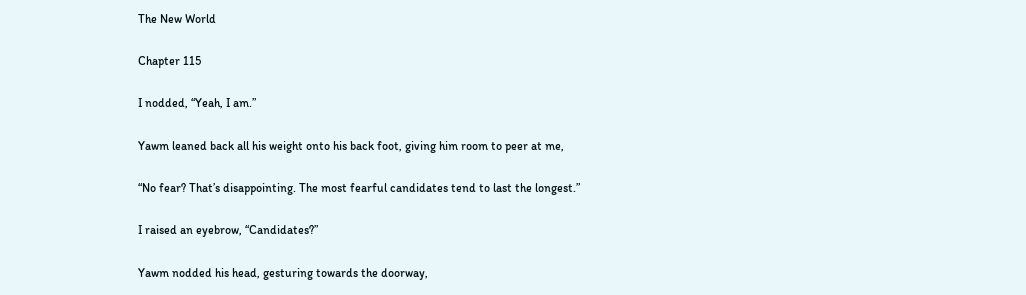The New World

Chapter 115

I nodded, “Yeah, I am.”

Yawm leaned back all his weight onto his back foot, giving him room to peer at me,

“No fear? That’s disappointing. The most fearful candidates tend to last the longest.”

I raised an eyebrow, “Candidates?”

Yawm nodded his head, gesturing towards the doorway,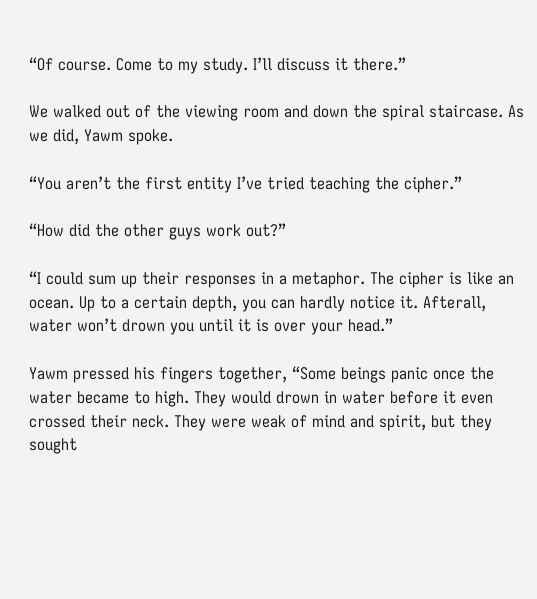“Of course. Come to my study. I’ll discuss it there.”

We walked out of the viewing room and down the spiral staircase. As we did, Yawm spoke.

“You aren’t the first entity I’ve tried teaching the cipher.”

“How did the other guys work out?”

“I could sum up their responses in a metaphor. The cipher is like an ocean. Up to a certain depth, you can hardly notice it. Afterall, water won’t drown you until it is over your head.”

Yawm pressed his fingers together, “Some beings panic once the water became to high. They would drown in water before it even crossed their neck. They were weak of mind and spirit, but they sought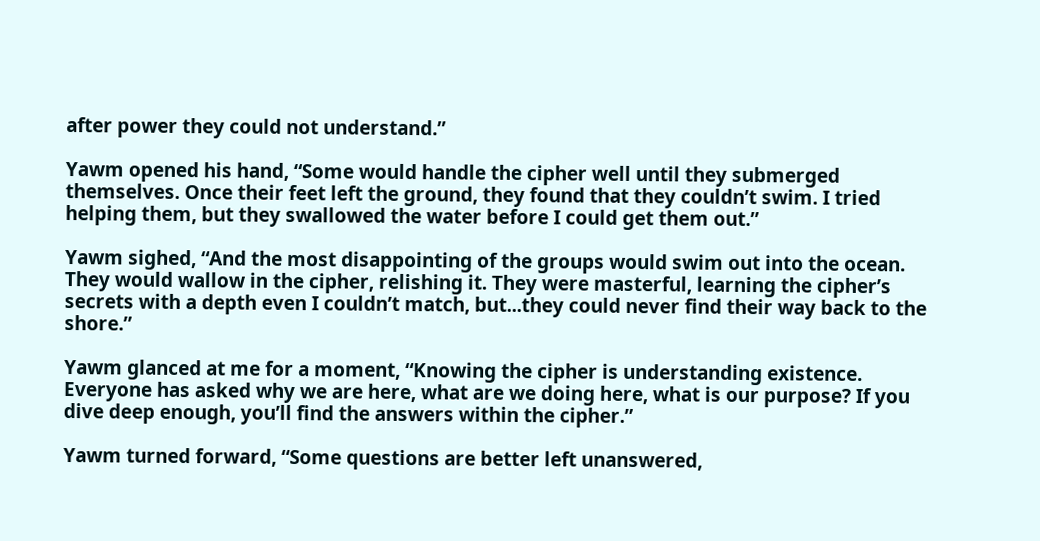after power they could not understand.”

Yawm opened his hand, “Some would handle the cipher well until they submerged themselves. Once their feet left the ground, they found that they couldn’t swim. I tried helping them, but they swallowed the water before I could get them out.”

Yawm sighed, “And the most disappointing of the groups would swim out into the ocean. They would wallow in the cipher, relishing it. They were masterful, learning the cipher’s secrets with a depth even I couldn’t match, but...they could never find their way back to the shore.”

Yawm glanced at me for a moment, “Knowing the cipher is understanding existence. Everyone has asked why we are here, what are we doing here, what is our purpose? If you dive deep enough, you’ll find the answers within the cipher.”

Yawm turned forward, “Some questions are better left unanswered,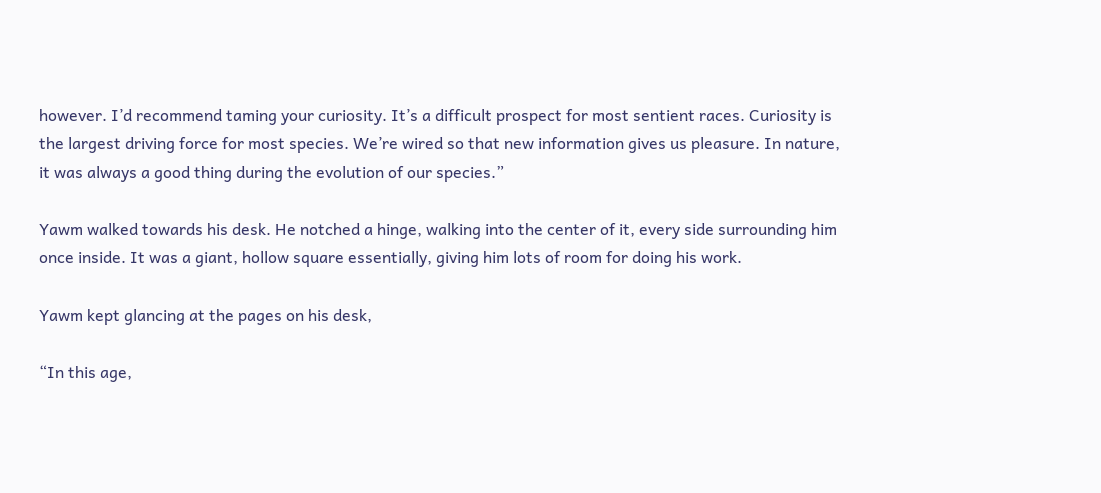however. I’d recommend taming your curiosity. It’s a difficult prospect for most sentient races. Curiosity is the largest driving force for most species. We’re wired so that new information gives us pleasure. In nature, it was always a good thing during the evolution of our species.”

Yawm walked towards his desk. He notched a hinge, walking into the center of it, every side surrounding him once inside. It was a giant, hollow square essentially, giving him lots of room for doing his work.

Yawm kept glancing at the pages on his desk,

“In this age,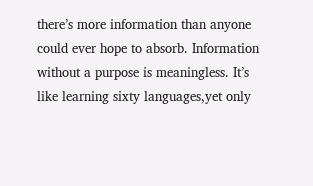there’s more information than anyone could ever hope to absorb. Information without a purpose is meaningless. It’s like learning sixty languages,yet only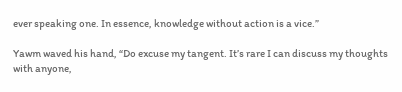ever speaking one. In essence, knowledge without action is a vice.”

Yawm waved his hand, “Do excuse my tangent. It’s rare I can discuss my thoughts with anyone,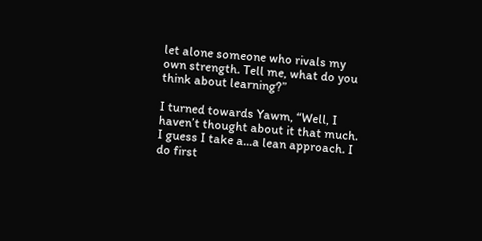let alone someone who rivals my own strength. Tell me, what do you think about learning?”

I turned towards Yawm, “Well, I haven’t thought about it that much. I guess I take a...a lean approach. I do first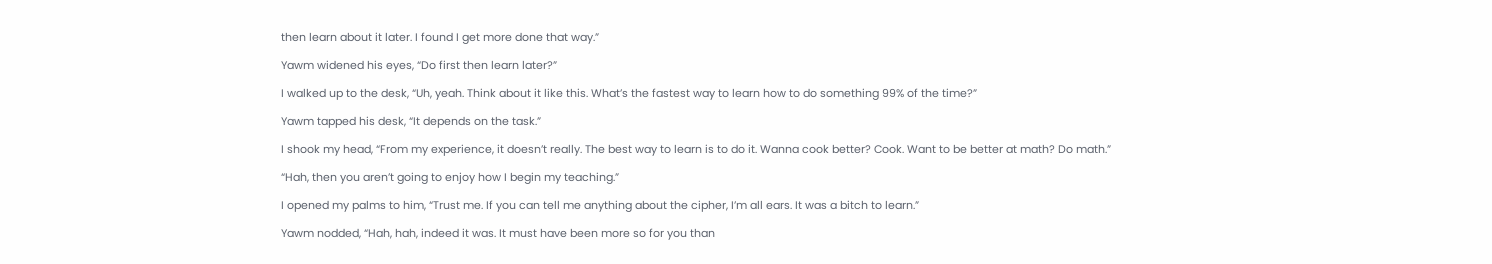then learn about it later. I found I get more done that way.”

Yawm widened his eyes, “Do first then learn later?”

I walked up to the desk, “Uh, yeah. Think about it like this. What’s the fastest way to learn how to do something 99% of the time?”

Yawm tapped his desk, “It depends on the task.”

I shook my head, “From my experience, it doesn’t really. The best way to learn is to do it. Wanna cook better? Cook. Want to be better at math? Do math.”

“Hah, then you aren’t going to enjoy how I begin my teaching.”

I opened my palms to him, “Trust me. If you can tell me anything about the cipher, I’m all ears. It was a bitch to learn.”

Yawm nodded, “Hah, hah, indeed it was. It must have been more so for you than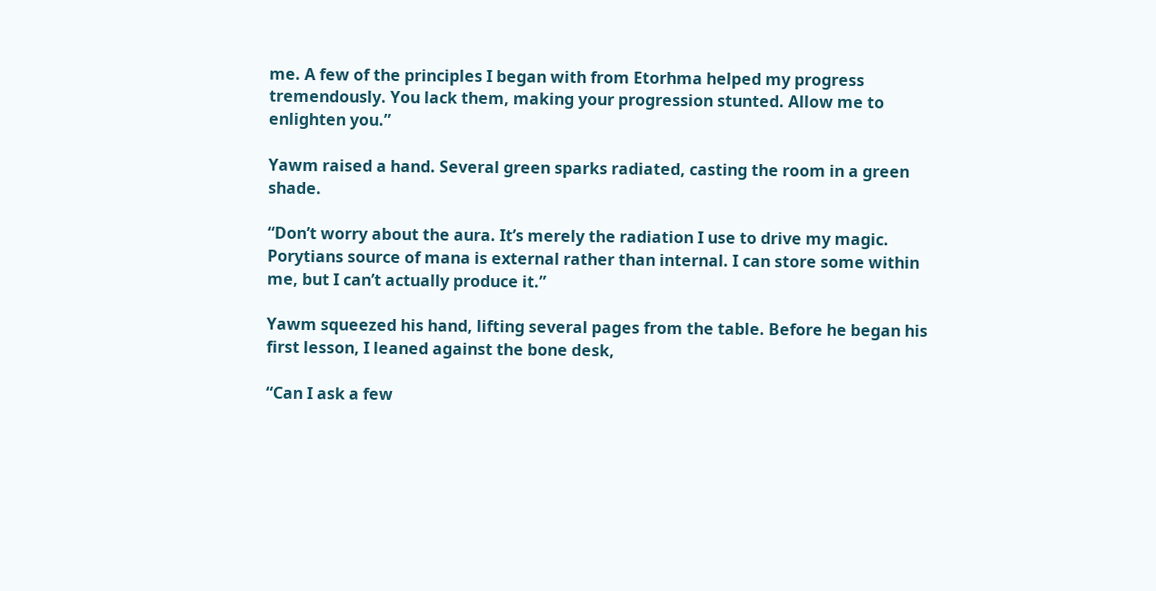me. A few of the principles I began with from Etorhma helped my progress tremendously. You lack them, making your progression stunted. Allow me to enlighten you.”

Yawm raised a hand. Several green sparks radiated, casting the room in a green shade.

“Don’t worry about the aura. It’s merely the radiation I use to drive my magic. Porytians source of mana is external rather than internal. I can store some within me, but I can’t actually produce it.”

Yawm squeezed his hand, lifting several pages from the table. Before he began his first lesson, I leaned against the bone desk,

“Can I ask a few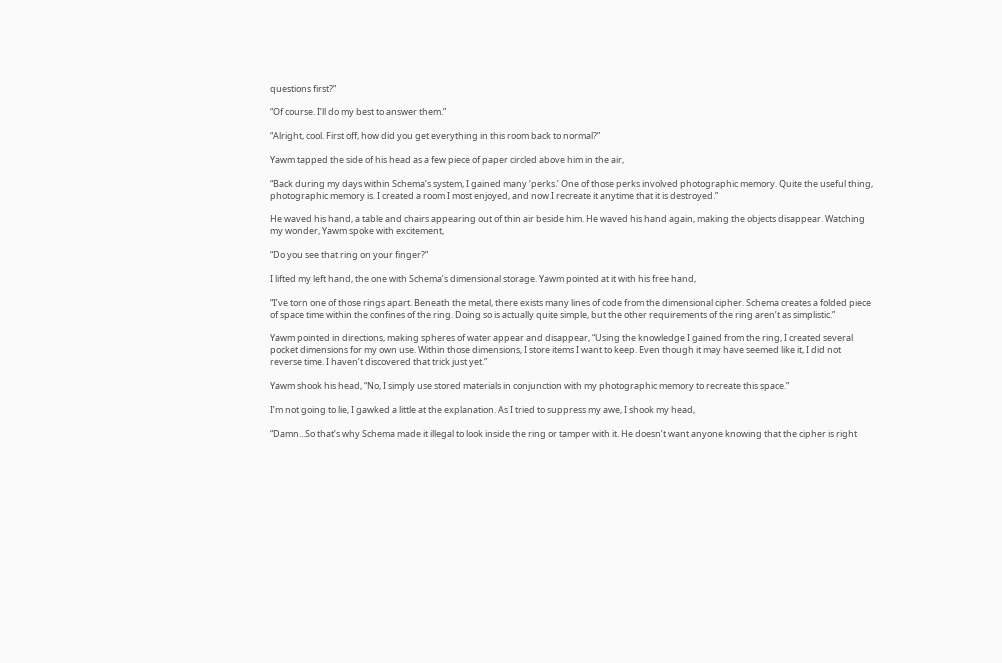questions first?”

“Of course. I’ll do my best to answer them.”

“Alright, cool. First off, how did you get everything in this room back to normal?”

Yawm tapped the side of his head as a few piece of paper circled above him in the air,

“Back during my days within Schema’s system, I gained many ‘perks.’ One of those perks involved photographic memory. Quite the useful thing, photographic memory is. I created a room I most enjoyed, and now I recreate it anytime that it is destroyed.”

He waved his hand, a table and chairs appearing out of thin air beside him. He waved his hand again, making the objects disappear. Watching my wonder, Yawm spoke with excitement,

“Do you see that ring on your finger?”

I lifted my left hand, the one with Schema’s dimensional storage. Yawm pointed at it with his free hand,

“I’ve torn one of those rings apart. Beneath the metal, there exists many lines of code from the dimensional cipher. Schema creates a folded piece of space time within the confines of the ring. Doing so is actually quite simple, but the other requirements of the ring aren’t as simplistic.”

Yawm pointed in directions, making spheres of water appear and disappear, “Using the knowledge I gained from the ring, I created several pocket dimensions for my own use. Within those dimensions, I store items I want to keep. Even though it may have seemed like it, I did not reverse time. I haven’t discovered that trick just yet.”

Yawm shook his head, “No, I simply use stored materials in conjunction with my photographic memory to recreate this space.”

I’m not going to lie, I gawked a little at the explanation. As I tried to suppress my awe, I shook my head,

“Damn...So that’s why Schema made it illegal to look inside the ring or tamper with it. He doesn’t want anyone knowing that the cipher is right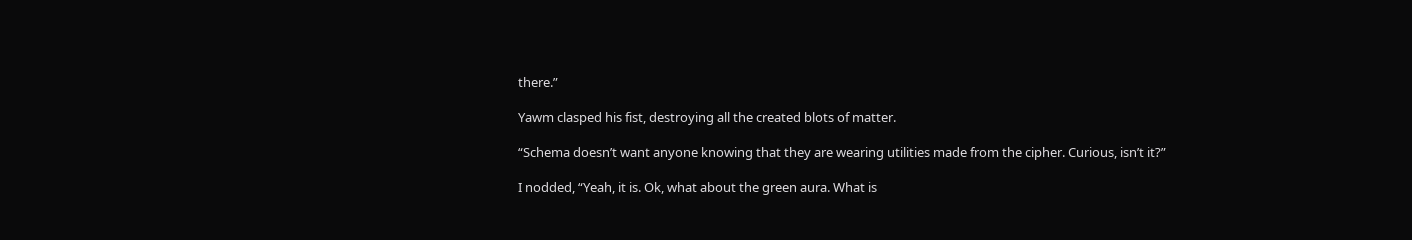there.”

Yawm clasped his fist, destroying all the created blots of matter.

“Schema doesn’t want anyone knowing that they are wearing utilities made from the cipher. Curious, isn’t it?”

I nodded, “Yeah, it is. Ok, what about the green aura. What is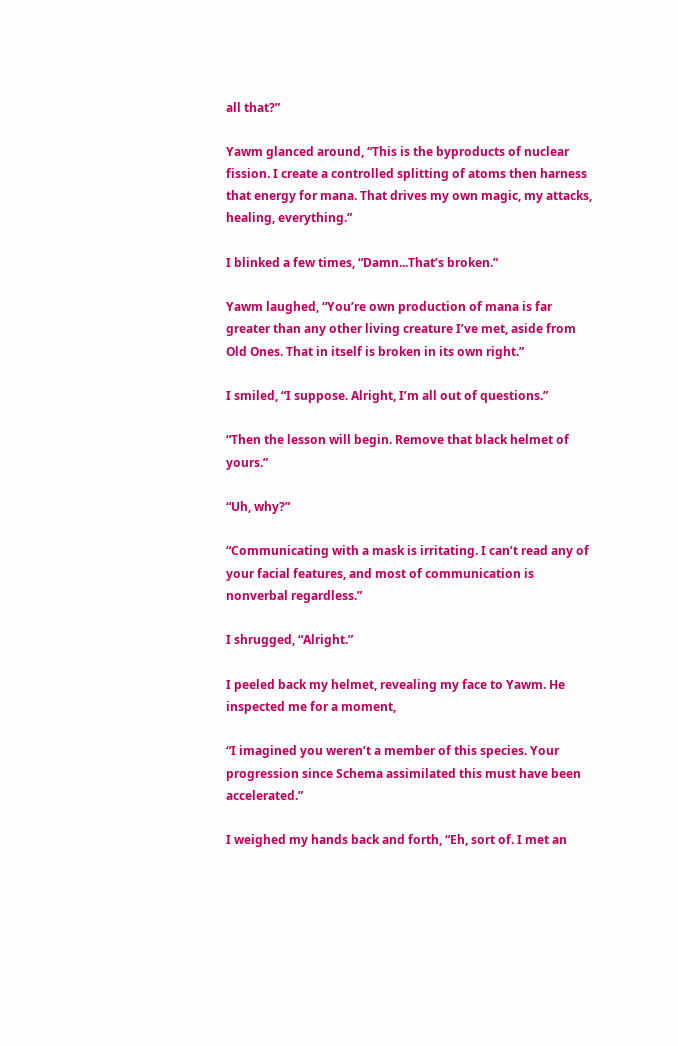all that?”

Yawm glanced around, “This is the byproducts of nuclear fission. I create a controlled splitting of atoms then harness that energy for mana. That drives my own magic, my attacks, healing, everything.”

I blinked a few times, “Damn...That’s broken.”

Yawm laughed, “You’re own production of mana is far greater than any other living creature I’ve met, aside from Old Ones. That in itself is broken in its own right.”

I smiled, “I suppose. Alright, I’m all out of questions.”

“Then the lesson will begin. Remove that black helmet of yours.”

“Uh, why?”

“Communicating with a mask is irritating. I can’t read any of your facial features, and most of communication is nonverbal regardless.”

I shrugged, “Alright.”

I peeled back my helmet, revealing my face to Yawm. He inspected me for a moment,

“I imagined you weren’t a member of this species. Your progression since Schema assimilated this must have been accelerated.”

I weighed my hands back and forth, “Eh, sort of. I met an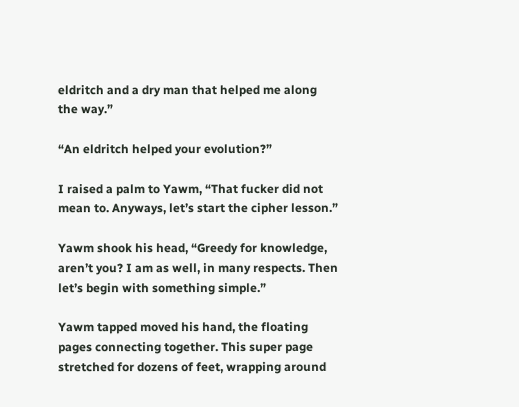eldritch and a dry man that helped me along the way.”

“An eldritch helped your evolution?”

I raised a palm to Yawm, “That fucker did not mean to. Anyways, let’s start the cipher lesson.”

Yawm shook his head, “Greedy for knowledge, aren’t you? I am as well, in many respects. Then let’s begin with something simple.”

Yawm tapped moved his hand, the floating pages connecting together. This super page stretched for dozens of feet, wrapping around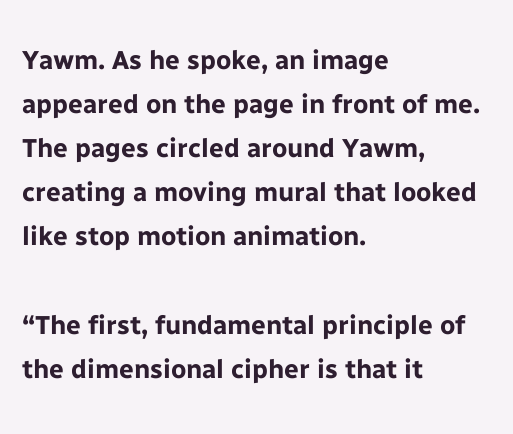Yawm. As he spoke, an image appeared on the page in front of me. The pages circled around Yawm, creating a moving mural that looked like stop motion animation.

“The first, fundamental principle of the dimensional cipher is that it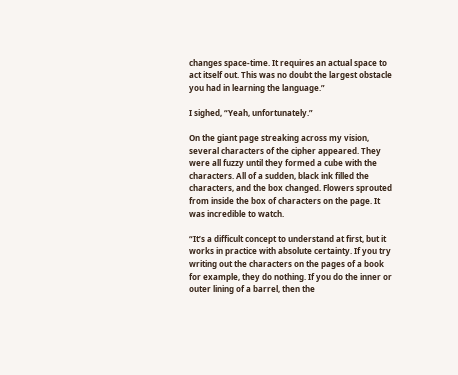changes space-time. It requires an actual space to act itself out. This was no doubt the largest obstacle you had in learning the language.”

I sighed, “Yeah, unfortunately.”

On the giant page streaking across my vision, several characters of the cipher appeared. They were all fuzzy until they formed a cube with the characters. All of a sudden, black ink filled the characters, and the box changed. Flowers sprouted from inside the box of characters on the page. It was incredible to watch.

“It’s a difficult concept to understand at first, but it works in practice with absolute certainty. If you try writing out the characters on the pages of a book for example, they do nothing. If you do the inner or outer lining of a barrel, then the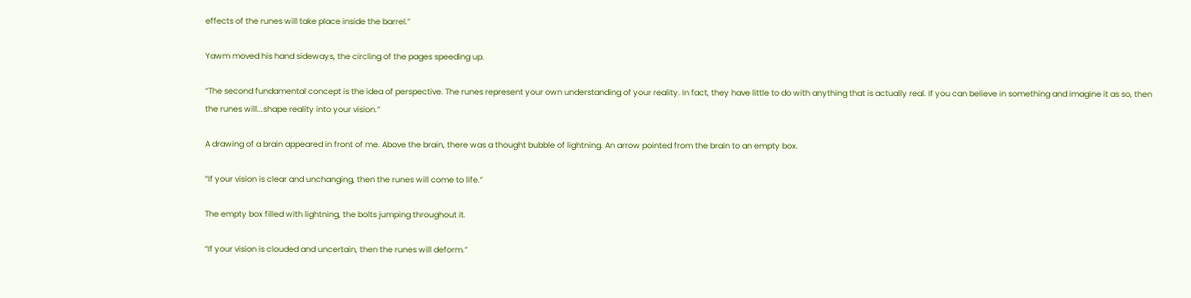effects of the runes will take place inside the barrel.”

Yawm moved his hand sideways, the circling of the pages speeding up.

“The second fundamental concept is the idea of perspective. The runes represent your own understanding of your reality. In fact, they have little to do with anything that is actually real. If you can believe in something and imagine it as so, then the runes will...shape reality into your vision.”

A drawing of a brain appeared in front of me. Above the brain, there was a thought bubble of lightning. An arrow pointed from the brain to an empty box.

“If your vision is clear and unchanging, then the runes will come to life.”

The empty box filled with lightning, the bolts jumping throughout it.

“If your vision is clouded and uncertain, then the runes will deform.”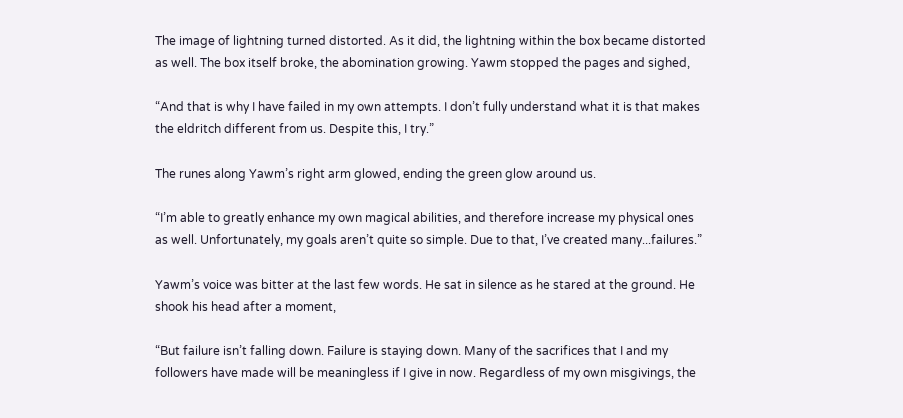The image of lightning turned distorted. As it did, the lightning within the box became distorted as well. The box itself broke, the abomination growing. Yawm stopped the pages and sighed,

“And that is why I have failed in my own attempts. I don’t fully understand what it is that makes the eldritch different from us. Despite this, I try.”

The runes along Yawm’s right arm glowed, ending the green glow around us.

“I’m able to greatly enhance my own magical abilities, and therefore increase my physical ones as well. Unfortunately, my goals aren’t quite so simple. Due to that, I’ve created many...failures.”

Yawm’s voice was bitter at the last few words. He sat in silence as he stared at the ground. He shook his head after a moment,

“But failure isn’t falling down. Failure is staying down. Many of the sacrifices that I and my followers have made will be meaningless if I give in now. Regardless of my own misgivings, the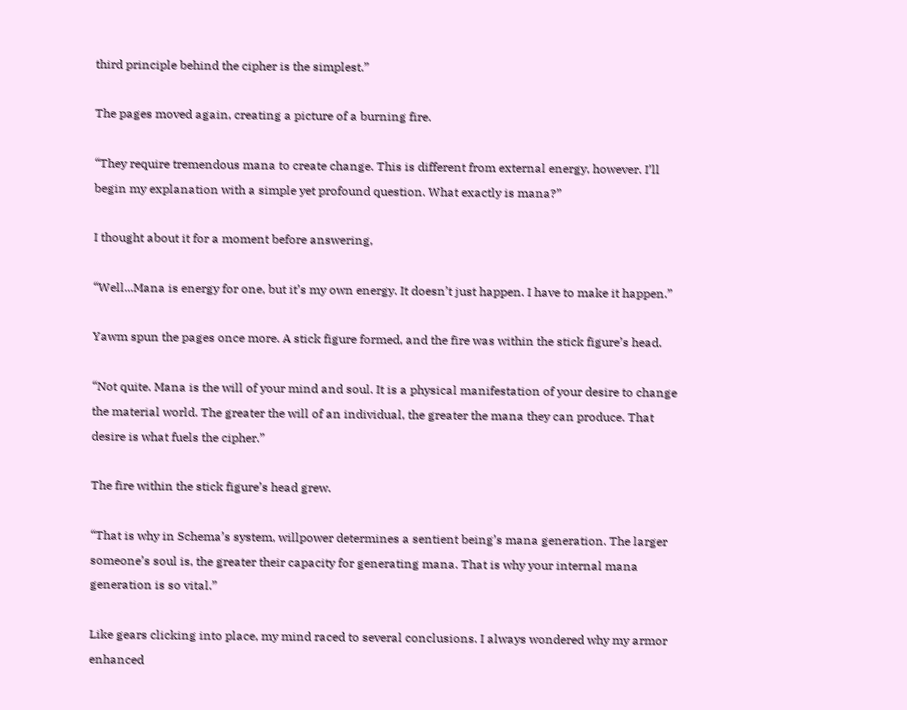third principle behind the cipher is the simplest.”

The pages moved again, creating a picture of a burning fire.

“They require tremendous mana to create change. This is different from external energy, however. I’ll begin my explanation with a simple yet profound question. What exactly is mana?”

I thought about it for a moment before answering,

“Well...Mana is energy for one, but it’s my own energy. It doesn’t just happen. I have to make it happen.”

Yawm spun the pages once more. A stick figure formed, and the fire was within the stick figure’s head.

“Not quite. Mana is the will of your mind and soul. It is a physical manifestation of your desire to change the material world. The greater the will of an individual, the greater the mana they can produce. That desire is what fuels the cipher.”

The fire within the stick figure’s head grew.

“That is why in Schema’s system, willpower determines a sentient being’s mana generation. The larger someone’s soul is, the greater their capacity for generating mana. That is why your internal mana generation is so vital.”

Like gears clicking into place, my mind raced to several conclusions. I always wondered why my armor enhanced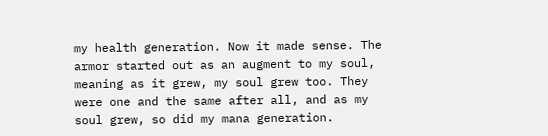my health generation. Now it made sense. The armor started out as an augment to my soul, meaning as it grew, my soul grew too. They were one and the same after all, and as my soul grew, so did my mana generation.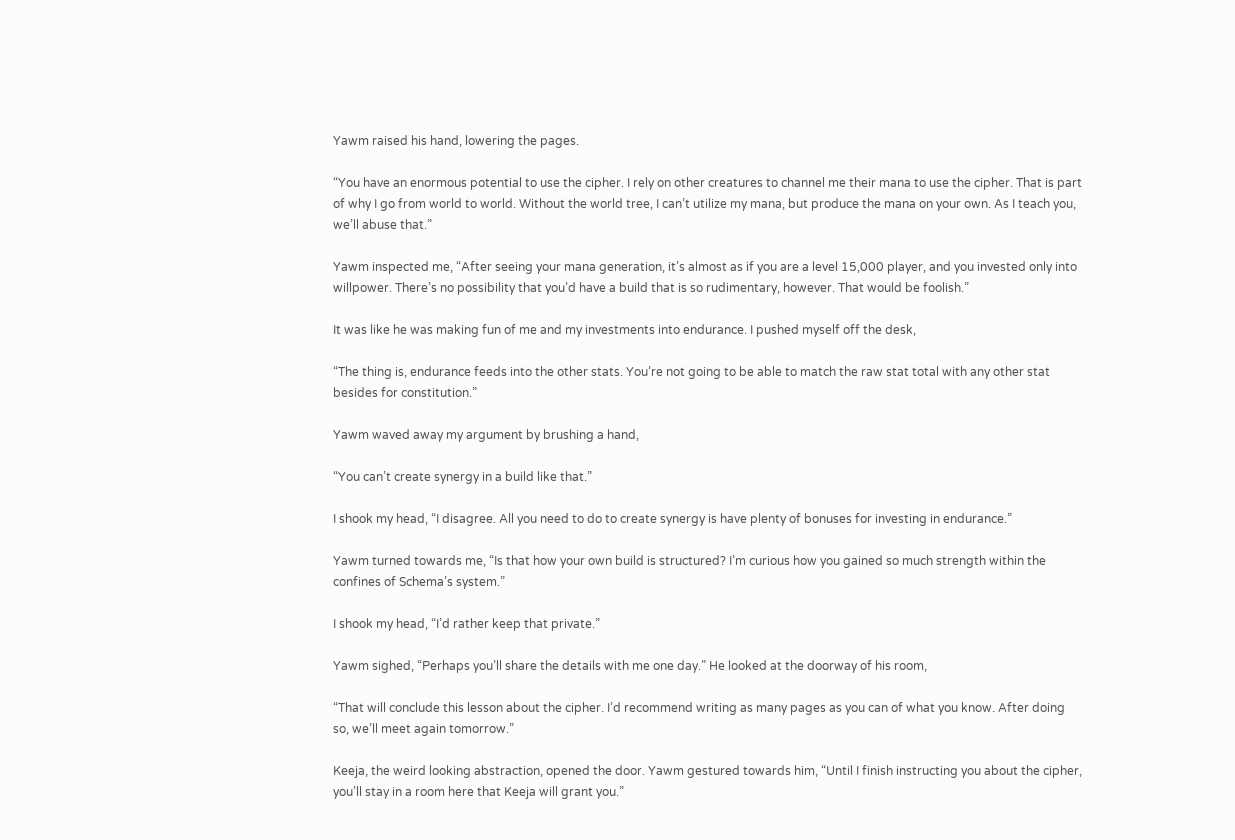Yawm raised his hand, lowering the pages.

“You have an enormous potential to use the cipher. I rely on other creatures to channel me their mana to use the cipher. That is part of why I go from world to world. Without the world tree, I can’t utilize my mana, but produce the mana on your own. As I teach you, we’ll abuse that.”

Yawm inspected me, “After seeing your mana generation, it’s almost as if you are a level 15,000 player, and you invested only into willpower. There’s no possibility that you’d have a build that is so rudimentary, however. That would be foolish.”

It was like he was making fun of me and my investments into endurance. I pushed myself off the desk,

“The thing is, endurance feeds into the other stats. You’re not going to be able to match the raw stat total with any other stat besides for constitution.”

Yawm waved away my argument by brushing a hand,

“You can’t create synergy in a build like that.”

I shook my head, “I disagree. All you need to do to create synergy is have plenty of bonuses for investing in endurance.”

Yawm turned towards me, “Is that how your own build is structured? I’m curious how you gained so much strength within the confines of Schema’s system.”

I shook my head, “I’d rather keep that private.”

Yawm sighed, “Perhaps you’ll share the details with me one day.” He looked at the doorway of his room,

“That will conclude this lesson about the cipher. I’d recommend writing as many pages as you can of what you know. After doing so, we’ll meet again tomorrow.”

Keeja, the weird looking abstraction, opened the door. Yawm gestured towards him, “Until I finish instructing you about the cipher, you’ll stay in a room here that Keeja will grant you.”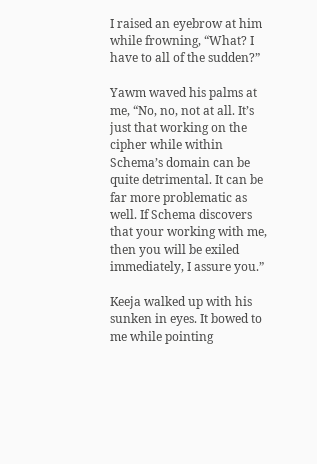I raised an eyebrow at him while frowning, “What? I have to all of the sudden?”

Yawm waved his palms at me, “No, no, not at all. It’s just that working on the cipher while within Schema’s domain can be quite detrimental. It can be far more problematic as well. If Schema discovers that your working with me, then you will be exiled immediately, I assure you.”

Keeja walked up with his sunken in eyes. It bowed to me while pointing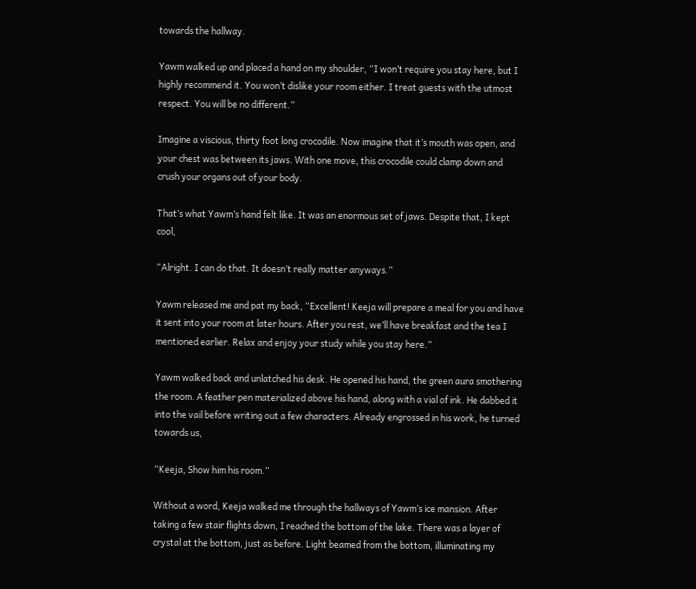towards the hallway.

Yawm walked up and placed a hand on my shoulder, “I won’t require you stay here, but I highly recommend it. You won’t dislike your room either. I treat guests with the utmost respect. You will be no different.”

Imagine a viscious, thirty foot long crocodile. Now imagine that it’s mouth was open, and your chest was between its jaws. With one move, this crocodile could clamp down and crush your organs out of your body.

That’s what Yawm’s hand felt like. It was an enormous set of jaws. Despite that, I kept cool,

“Alright. I can do that. It doesn’t really matter anyways.”

Yawm released me and pat my back, “Excellent! Keeja will prepare a meal for you and have it sent into your room at later hours. After you rest, we’ll have breakfast and the tea I mentioned earlier. Relax and enjoy your study while you stay here.”

Yawm walked back and unlatched his desk. He opened his hand, the green aura smothering the room. A feather pen materialized above his hand, along with a vial of ink. He dabbed it into the vail before writing out a few characters. Already engrossed in his work, he turned towards us,

“Keeja, Show him his room.”

Without a word, Keeja walked me through the hallways of Yawm’s ice mansion. After taking a few stair flights down, I reached the bottom of the lake. There was a layer of crystal at the bottom, just as before. Light beamed from the bottom, illuminating my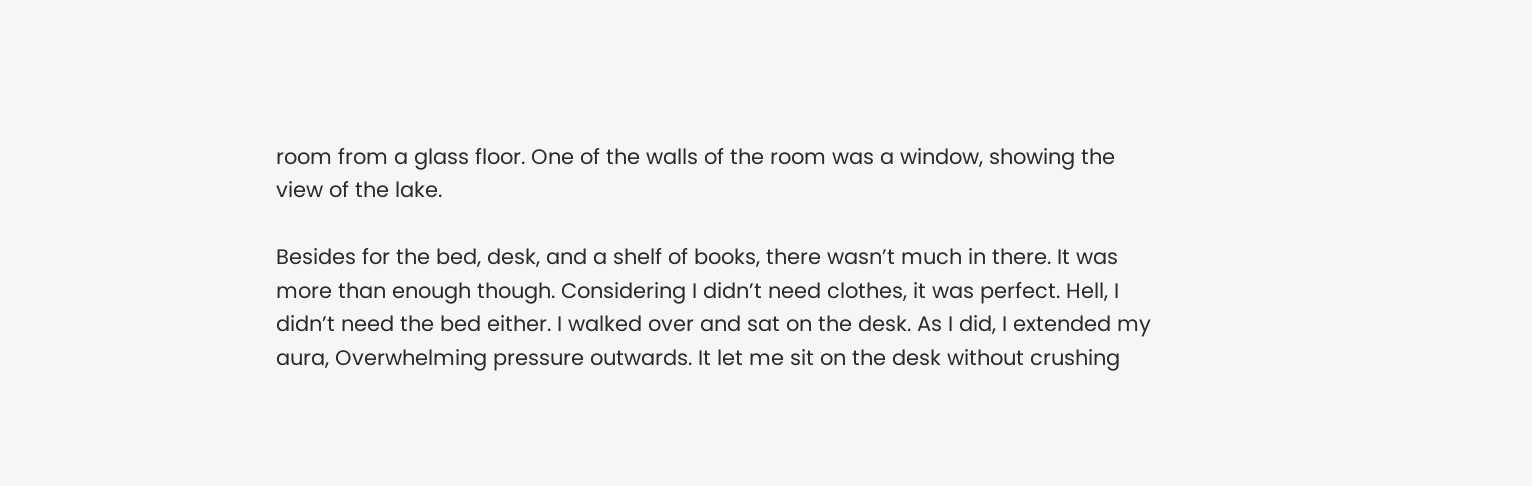room from a glass floor. One of the walls of the room was a window, showing the view of the lake.

Besides for the bed, desk, and a shelf of books, there wasn’t much in there. It was more than enough though. Considering I didn’t need clothes, it was perfect. Hell, I didn’t need the bed either. I walked over and sat on the desk. As I did, I extended my aura, Overwhelming pressure outwards. It let me sit on the desk without crushing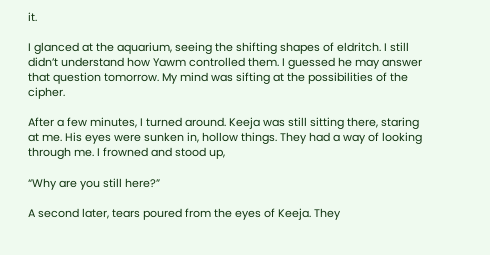it.

I glanced at the aquarium, seeing the shifting shapes of eldritch. I still didn’t understand how Yawm controlled them. I guessed he may answer that question tomorrow. My mind was sifting at the possibilities of the cipher.

After a few minutes, I turned around. Keeja was still sitting there, staring at me. His eyes were sunken in, hollow things. They had a way of looking through me. I frowned and stood up,

“Why are you still here?”

A second later, tears poured from the eyes of Keeja. They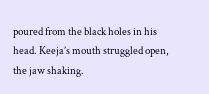poured from the black holes in his head. Keeja’s mouth struggled open, the jaw shaking.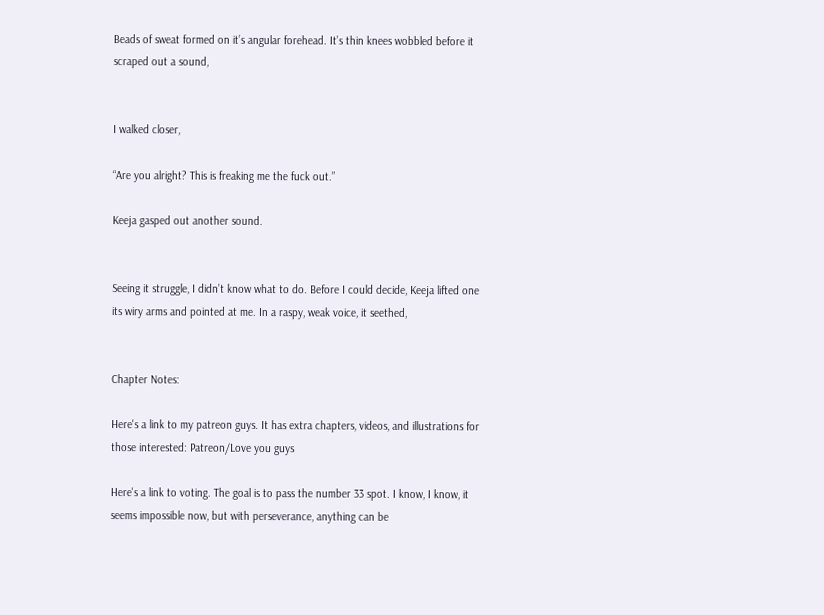Beads of sweat formed on it’s angular forehead. It’s thin knees wobbled before it scraped out a sound,


I walked closer,

“Are you alright? This is freaking me the fuck out.”

Keeja gasped out another sound.


Seeing it struggle, I didn’t know what to do. Before I could decide, Keeja lifted one its wiry arms and pointed at me. In a raspy, weak voice, it seethed,


Chapter Notes:

Here's a link to my patreon guys. It has extra chapters, videos, and illustrations for those interested: Patreon/Love you guys

Here's a link to voting. The goal is to pass the number 33 spot. I know, I know, it seems impossible now, but with perseverance, anything can be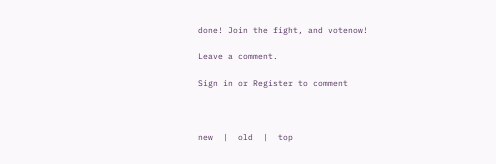done! Join the fight, and votenow!

Leave a comment.

Sign in or Register to comment



new  |  old  |  top